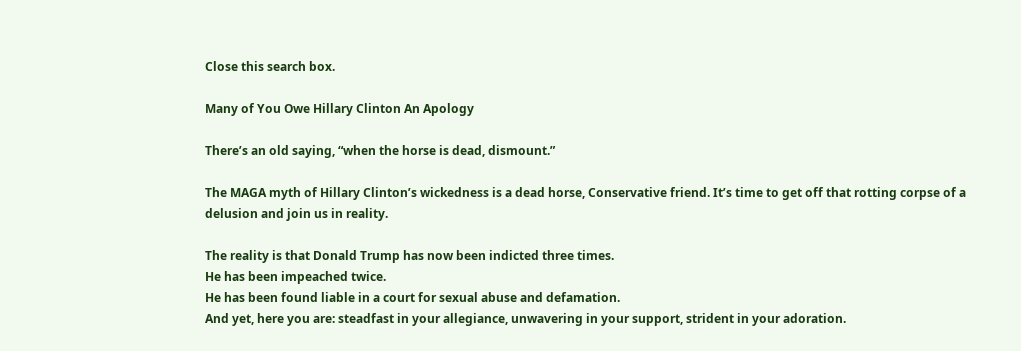Close this search box.

Many of You Owe Hillary Clinton An Apology

There’s an old saying, “when the horse is dead, dismount.”

The MAGA myth of Hillary Clinton’s wickedness is a dead horse, Conservative friend. It’s time to get off that rotting corpse of a delusion and join us in reality.

The reality is that Donald Trump has now been indicted three times.
He has been impeached twice.
He has been found liable in a court for sexual abuse and defamation.
And yet, here you are: steadfast in your allegiance, unwavering in your support, strident in your adoration.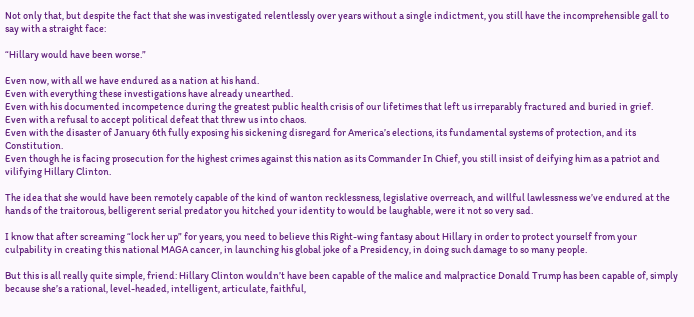Not only that, but despite the fact that she was investigated relentlessly over years without a single indictment, you still have the incomprehensible gall to say with a straight face:

“Hillary would have been worse.”

Even now, with all we have endured as a nation at his hand.
Even with everything these investigations have already unearthed.
Even with his documented incompetence during the greatest public health crisis of our lifetimes that left us irreparably fractured and buried in grief.
Even with a refusal to accept political defeat that threw us into chaos.
Even with the disaster of January 6th fully exposing his sickening disregard for America’s elections, its fundamental systems of protection, and its Constitution.
Even though he is facing prosecution for the highest crimes against this nation as its Commander In Chief, you still insist of deifying him as a patriot and vilifying Hillary Clinton.

The idea that she would have been remotely capable of the kind of wanton recklessness, legislative overreach, and willful lawlessness we’ve endured at the hands of the traitorous, belligerent serial predator you hitched your identity to would be laughable, were it not so very sad.

I know that after screaming “lock her up” for years, you need to believe this Right-wing fantasy about Hillary in order to protect yourself from your culpability in creating this national MAGA cancer, in launching his global joke of a Presidency, in doing such damage to so many people.

But this is all really quite simple, friend: Hillary Clinton wouldn’t have been capable of the malice and malpractice Donald Trump has been capable of, simply because she’s a rational, level-headed, intelligent, articulate, faithful,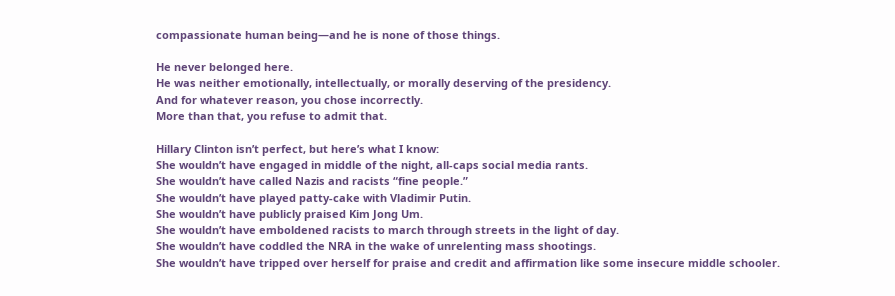compassionate human being—and he is none of those things.

He never belonged here.
He was neither emotionally, intellectually, or morally deserving of the presidency.
And for whatever reason, you chose incorrectly.
More than that, you refuse to admit that.

Hillary Clinton isn’t perfect, but here’s what I know:
She wouldn’t have engaged in middle of the night, all-caps social media rants.
She wouldn’t have called Nazis and racists “fine people.”
She wouldn’t have played patty-cake with Vladimir Putin.
She wouldn’t have publicly praised Kim Jong Um.
She wouldn’t have emboldened racists to march through streets in the light of day.
She wouldn’t have coddled the NRA in the wake of unrelenting mass shootings.
She wouldn’t have tripped over herself for praise and credit and affirmation like some insecure middle schooler.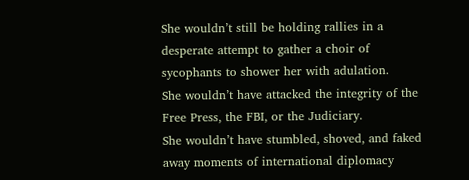She wouldn’t still be holding rallies in a desperate attempt to gather a choir of sycophants to shower her with adulation.
She wouldn’t have attacked the integrity of the Free Press, the FBI, or the Judiciary.
She wouldn’t have stumbled, shoved, and faked away moments of international diplomacy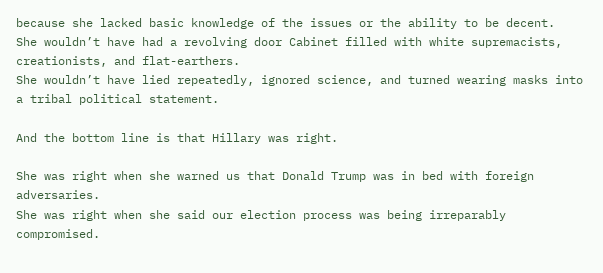because she lacked basic knowledge of the issues or the ability to be decent.
She wouldn’t have had a revolving door Cabinet filled with white supremacists, creationists, and flat-earthers.
She wouldn’t have lied repeatedly, ignored science, and turned wearing masks into a tribal political statement.

And the bottom line is that Hillary was right.

She was right when she warned us that Donald Trump was in bed with foreign adversaries.
She was right when she said our election process was being irreparably compromised.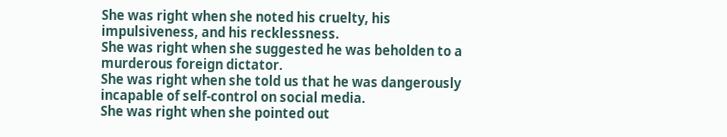She was right when she noted his cruelty, his impulsiveness, and his recklessness.
She was right when she suggested he was beholden to a murderous foreign dictator.
She was right when she told us that he was dangerously incapable of self-control on social media.
She was right when she pointed out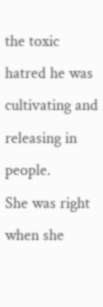the toxic hatred he was cultivating and releasing in people.
She was right when she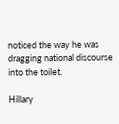noticed the way he was dragging national discourse into the toilet.

Hillary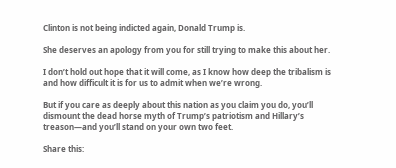Clinton is not being indicted again, Donald Trump is.

She deserves an apology from you for still trying to make this about her.

I don’t hold out hope that it will come, as I know how deep the tribalism is and how difficult it is for us to admit when we’re wrong.

But if you care as deeply about this nation as you claim you do, you’ll dismount the dead horse myth of Trump’s patriotism and Hillary’s treason—and you’ll stand on your own two feet.

Share this: